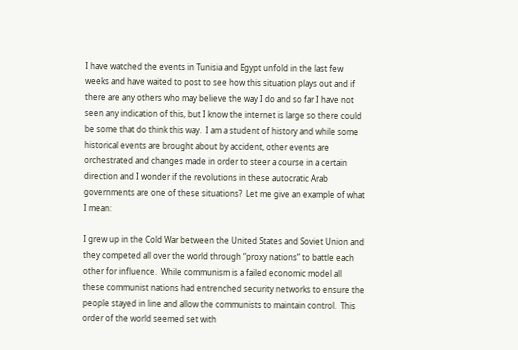I have watched the events in Tunisia and Egypt unfold in the last few weeks and have waited to post to see how this situation plays out and if there are any others who may believe the way I do and so far I have not seen any indication of this, but I know the internet is large so there could be some that do think this way.  I am a student of history and while some historical events are brought about by accident, other events are orchestrated and changes made in order to steer a course in a certain direction and I wonder if the revolutions in these autocratic Arab governments are one of these situations?  Let me give an example of what I mean:

I grew up in the Cold War between the United States and Soviet Union and they competed all over the world through “proxy nations” to battle each other for influence.  While communism is a failed economic model all these communist nations had entrenched security networks to ensure the people stayed in line and allow the communists to maintain control.  This order of the world seemed set with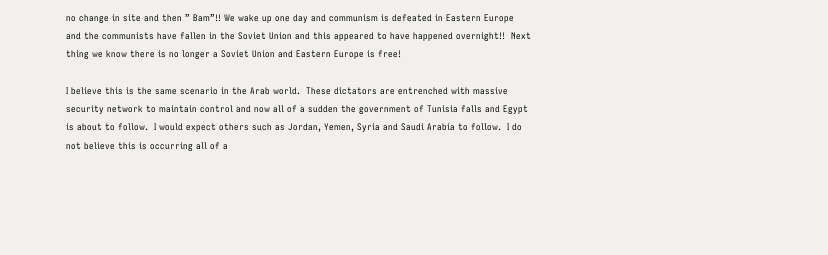no change in site and then ” Bam”!! We wake up one day and communism is defeated in Eastern Europe and the communists have fallen in the Soviet Union and this appeared to have happened overnight!!  Next thing we know there is no longer a Soviet Union and Eastern Europe is free!

I believe this is the same scenario in the Arab world.  These dictators are entrenched with massive security network to maintain control and now all of a sudden the government of Tunisia falls and Egypt is about to follow.  I would expect others such as Jordan, Yemen, Syria and Saudi Arabia to follow.  I do not believe this is occurring all of a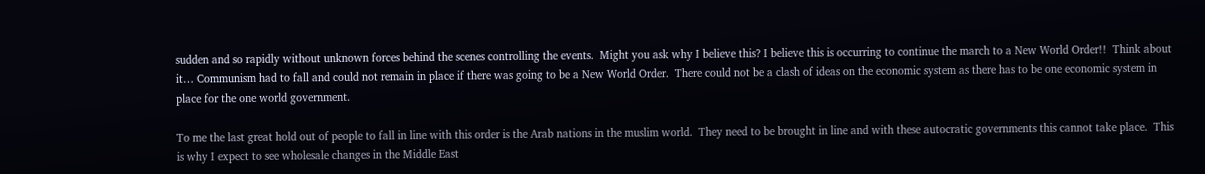sudden and so rapidly without unknown forces behind the scenes controlling the events.  Might you ask why I believe this? I believe this is occurring to continue the march to a New World Order!!  Think about it… Communism had to fall and could not remain in place if there was going to be a New World Order.  There could not be a clash of ideas on the economic system as there has to be one economic system in place for the one world government.

To me the last great hold out of people to fall in line with this order is the Arab nations in the muslim world.  They need to be brought in line and with these autocratic governments this cannot take place.  This is why I expect to see wholesale changes in the Middle East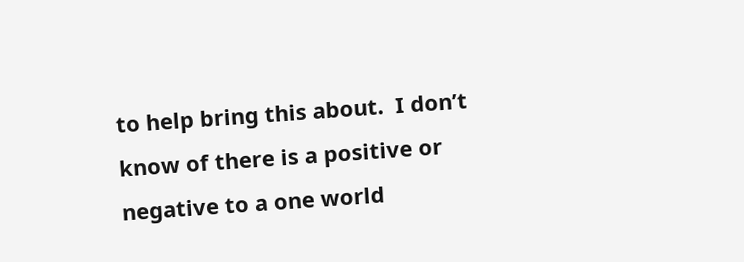to help bring this about.  I don’t know of there is a positive or negative to a one world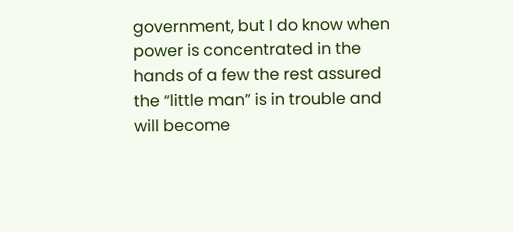government, but I do know when power is concentrated in the hands of a few the rest assured the “little man” is in trouble and will become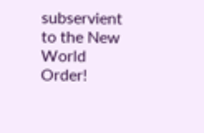subservient to the New World Order!